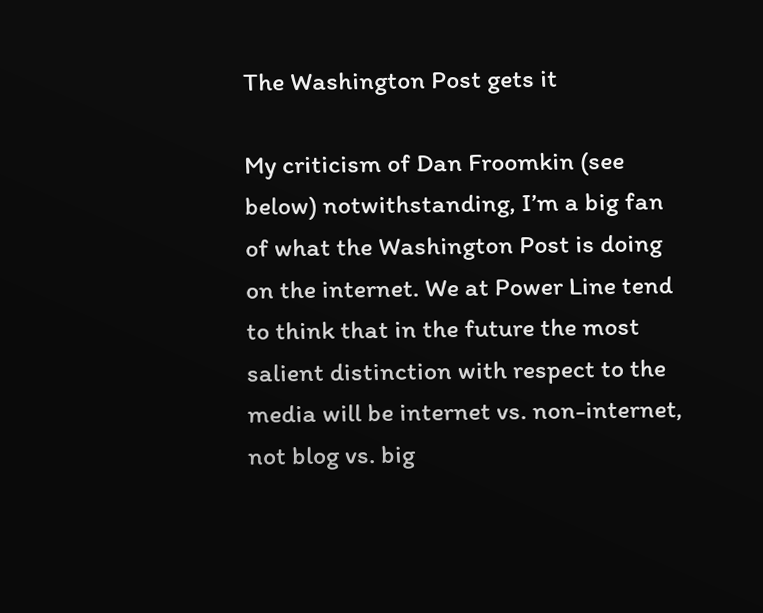The Washington Post gets it

My criticism of Dan Froomkin (see below) notwithstanding, I’m a big fan of what the Washington Post is doing on the internet. We at Power Line tend to think that in the future the most salient distinction with respect to the media will be internet vs. non-internet, not blog vs. big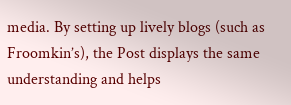media. By setting up lively blogs (such as Froomkin’s), the Post displays the same understanding and helps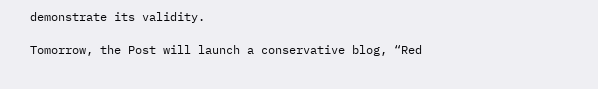demonstrate its validity.

Tomorrow, the Post will launch a conservative blog, “Red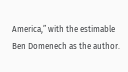America,” with the estimable Ben Domenech as the author.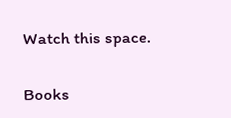Watch this space.


Books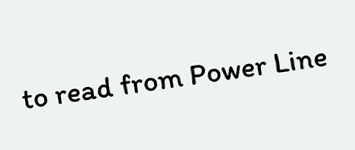to read from Power Line